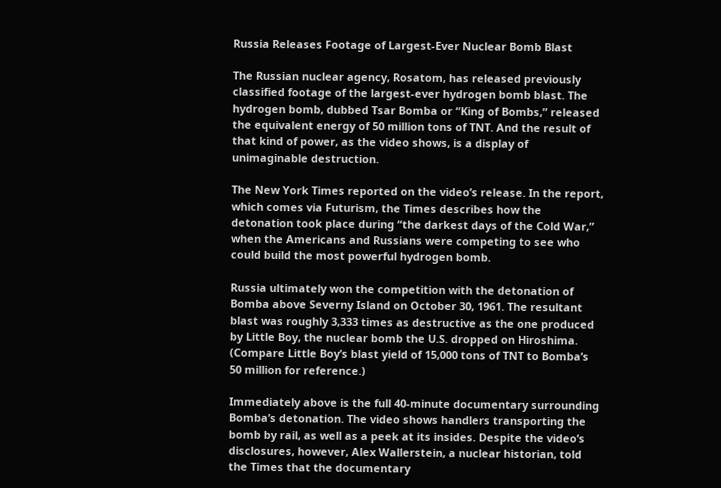Russia Releases Footage of Largest-Ever Nuclear Bomb Blast

The Russian nuclear agency, Rosatom, has released previously classified footage of the largest-ever hydrogen bomb blast. The hydrogen bomb, dubbed Tsar Bomba or “King of Bombs,” released the equivalent energy of 50 million tons of TNT. And the result of that kind of power, as the video shows, is a display of unimaginable destruction.

The New York Times reported on the video’s release. In the report, which comes via Futurism, the Times describes how the detonation took place during “the darkest days of the Cold War,” when the Americans and Russians were competing to see who could build the most powerful hydrogen bomb.

Russia ultimately won the competition with the detonation of Bomba above Severny Island on October 30, 1961. The resultant blast was roughly 3,333 times as destructive as the one produced by Little Boy, the nuclear bomb the U.S. dropped on Hiroshima. (Compare Little Boy’s blast yield of 15,000 tons of TNT to Bomba’s 50 million for reference.)

Immediately above is the full 40-minute documentary surrounding Bomba’s detonation. The video shows handlers transporting the bomb by rail, as well as a peek at its insides. Despite the video’s disclosures, however, Alex Wallerstein, a nuclear historian, told the Times that the documentary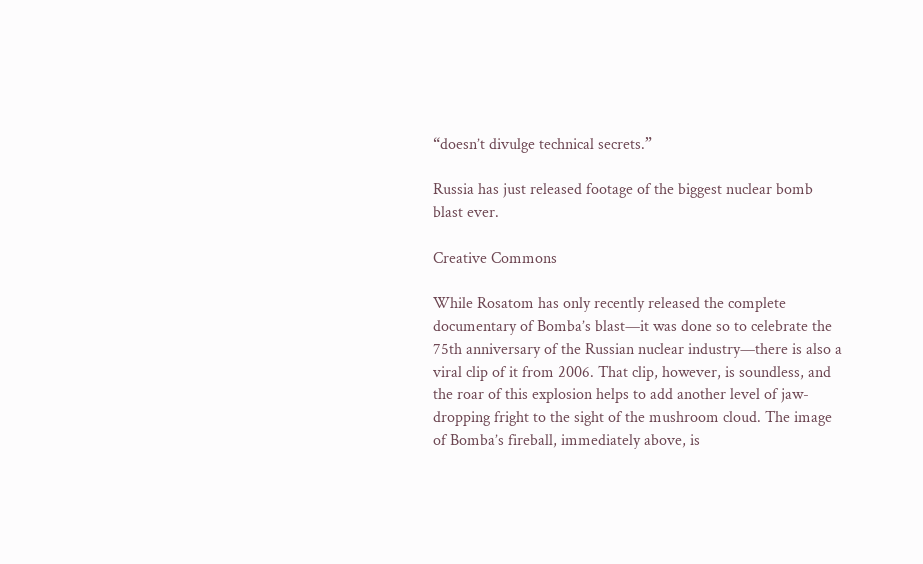“doesn’t divulge technical secrets.”

Russia has just released footage of the biggest nuclear bomb blast ever.

Creative Commons

While Rosatom has only recently released the complete documentary of Bomba’s blast—it was done so to celebrate the 75th anniversary of the Russian nuclear industry—there is also a viral clip of it from 2006. That clip, however, is soundless, and the roar of this explosion helps to add another level of jaw-dropping fright to the sight of the mushroom cloud. The image of Bomba’s fireball, immediately above, is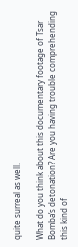quite surreal as well.

What do you think about this documentary footage of Tsar Bomba’s detonation? Are you having trouble comprehending this kind of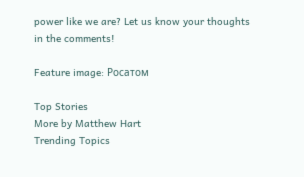power like we are? Let us know your thoughts in the comments!

Feature image: Росатом

Top Stories
More by Matthew Hart
Trending Topics